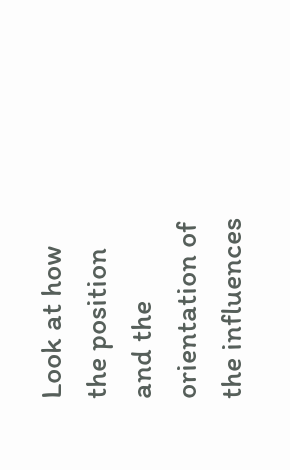Look at how the position and the orientation of the influences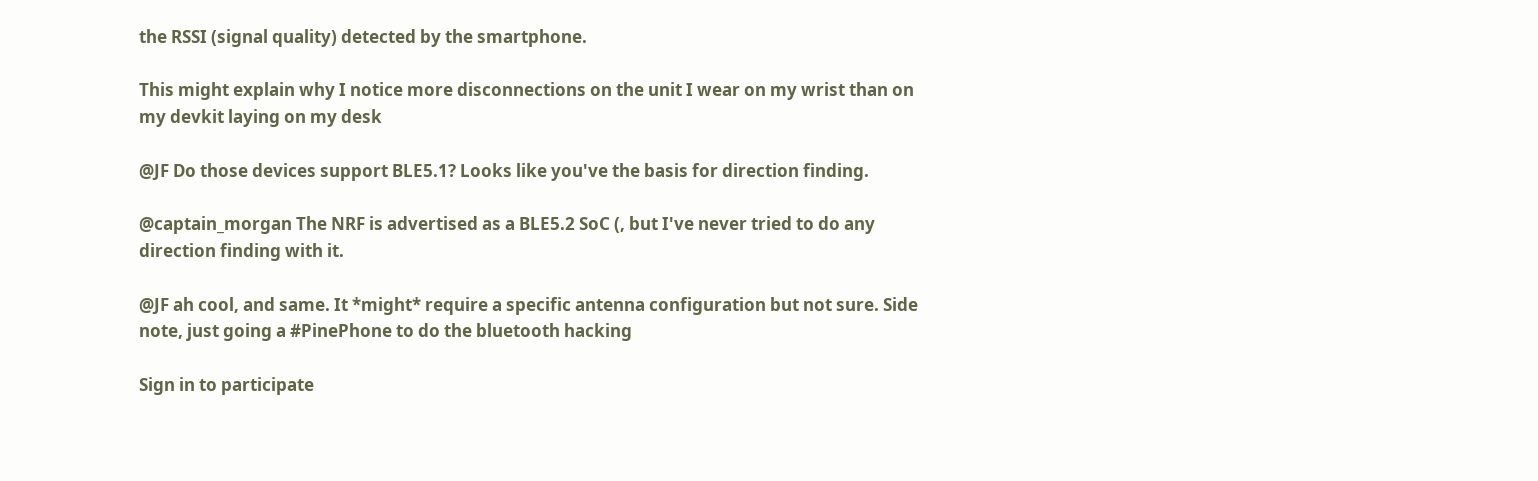the RSSI (signal quality) detected by the smartphone.

This might explain why I notice more disconnections on the unit I wear on my wrist than on my devkit laying on my desk

@JF Do those devices support BLE5.1? Looks like you've the basis for direction finding.

@captain_morgan The NRF is advertised as a BLE5.2 SoC (, but I've never tried to do any direction finding with it.

@JF ah cool, and same. It *might* require a specific antenna configuration but not sure. Side note, just going a #PinePhone to do the bluetooth hacking

Sign in to participate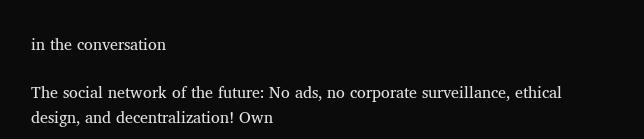in the conversation

The social network of the future: No ads, no corporate surveillance, ethical design, and decentralization! Own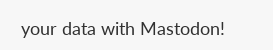your data with Mastodon!